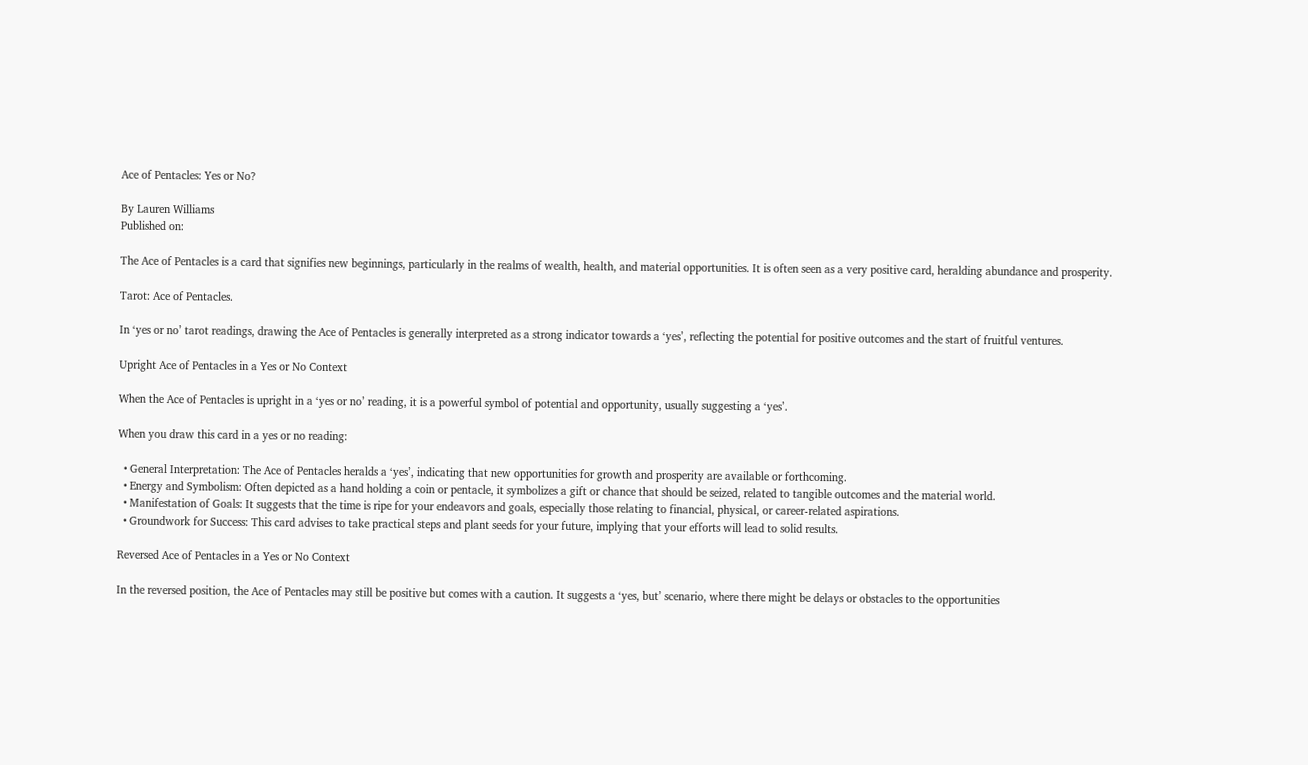Ace of Pentacles: Yes or No?

By Lauren Williams
Published on:

The Ace of Pentacles is a card that signifies new beginnings, particularly in the realms of wealth, health, and material opportunities. It is often seen as a very positive card, heralding abundance and prosperity.

Tarot: Ace of Pentacles.

In ‘yes or no’ tarot readings, drawing the Ace of Pentacles is generally interpreted as a strong indicator towards a ‘yes’, reflecting the potential for positive outcomes and the start of fruitful ventures.

Upright Ace of Pentacles in a Yes or No Context

When the Ace of Pentacles is upright in a ‘yes or no’ reading, it is a powerful symbol of potential and opportunity, usually suggesting a ‘yes’.

When you draw this card in a yes or no reading:

  • General Interpretation: The Ace of Pentacles heralds a ‘yes’, indicating that new opportunities for growth and prosperity are available or forthcoming.
  • Energy and Symbolism: Often depicted as a hand holding a coin or pentacle, it symbolizes a gift or chance that should be seized, related to tangible outcomes and the material world.
  • Manifestation of Goals: It suggests that the time is ripe for your endeavors and goals, especially those relating to financial, physical, or career-related aspirations.
  • Groundwork for Success: This card advises to take practical steps and plant seeds for your future, implying that your efforts will lead to solid results.

Reversed Ace of Pentacles in a Yes or No Context

In the reversed position, the Ace of Pentacles may still be positive but comes with a caution. It suggests a ‘yes, but’ scenario, where there might be delays or obstacles to the opportunities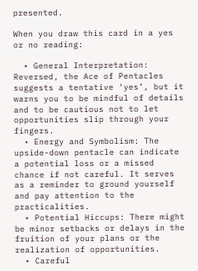presented.

When you draw this card in a yes or no reading:

  • General Interpretation: Reversed, the Ace of Pentacles suggests a tentative ‘yes’, but it warns you to be mindful of details and to be cautious not to let opportunities slip through your fingers.
  • Energy and Symbolism: The upside-down pentacle can indicate a potential loss or a missed chance if not careful. It serves as a reminder to ground yourself and pay attention to the practicalities.
  • Potential Hiccups: There might be minor setbacks or delays in the fruition of your plans or the realization of opportunities.
  • Careful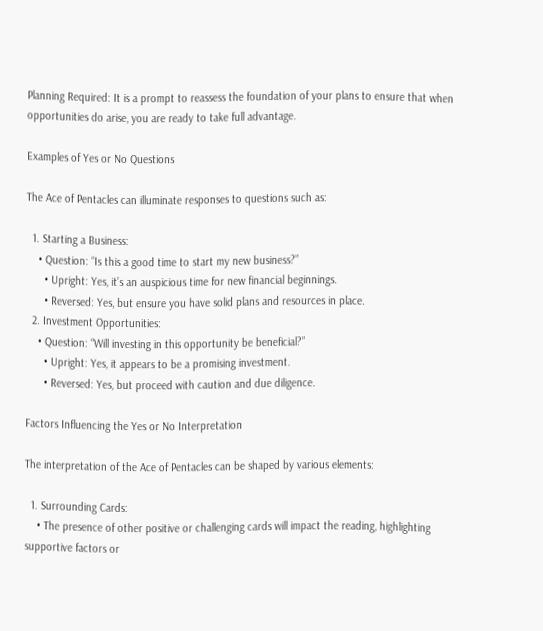Planning Required: It is a prompt to reassess the foundation of your plans to ensure that when opportunities do arise, you are ready to take full advantage.

Examples of Yes or No Questions

The Ace of Pentacles can illuminate responses to questions such as:

  1. Starting a Business:
    • Question: “Is this a good time to start my new business?”
      • Upright: Yes, it’s an auspicious time for new financial beginnings.
      • Reversed: Yes, but ensure you have solid plans and resources in place.
  2. Investment Opportunities:
    • Question: “Will investing in this opportunity be beneficial?”
      • Upright: Yes, it appears to be a promising investment.
      • Reversed: Yes, but proceed with caution and due diligence.

Factors Influencing the Yes or No Interpretation

The interpretation of the Ace of Pentacles can be shaped by various elements:

  1. Surrounding Cards:
    • The presence of other positive or challenging cards will impact the reading, highlighting supportive factors or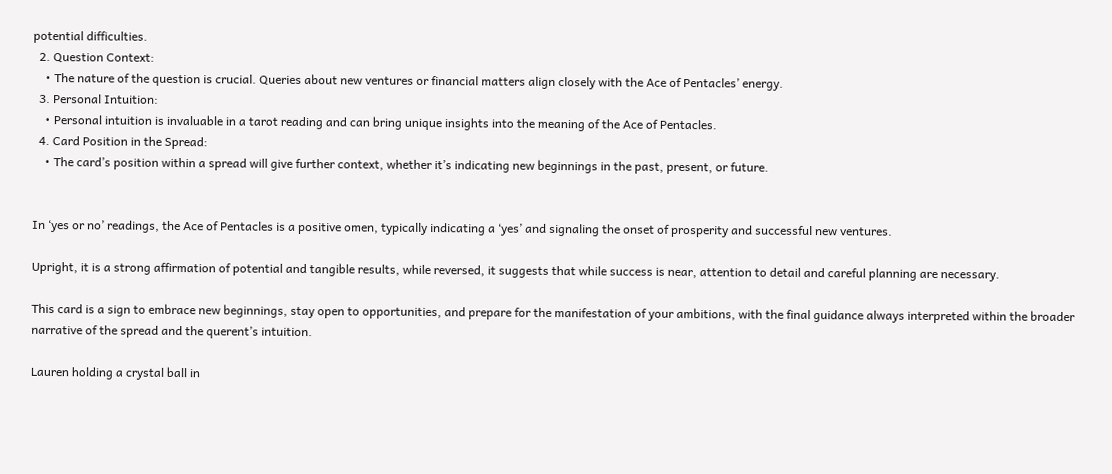potential difficulties.
  2. Question Context:
    • The nature of the question is crucial. Queries about new ventures or financial matters align closely with the Ace of Pentacles’ energy.
  3. Personal Intuition:
    • Personal intuition is invaluable in a tarot reading and can bring unique insights into the meaning of the Ace of Pentacles.
  4. Card Position in the Spread:
    • The card’s position within a spread will give further context, whether it’s indicating new beginnings in the past, present, or future.


In ‘yes or no’ readings, the Ace of Pentacles is a positive omen, typically indicating a ‘yes’ and signaling the onset of prosperity and successful new ventures.

Upright, it is a strong affirmation of potential and tangible results, while reversed, it suggests that while success is near, attention to detail and careful planning are necessary.

This card is a sign to embrace new beginnings, stay open to opportunities, and prepare for the manifestation of your ambitions, with the final guidance always interpreted within the broader narrative of the spread and the querent’s intuition.

Lauren holding a crystal ball in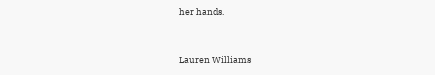her hands.


Lauren Williams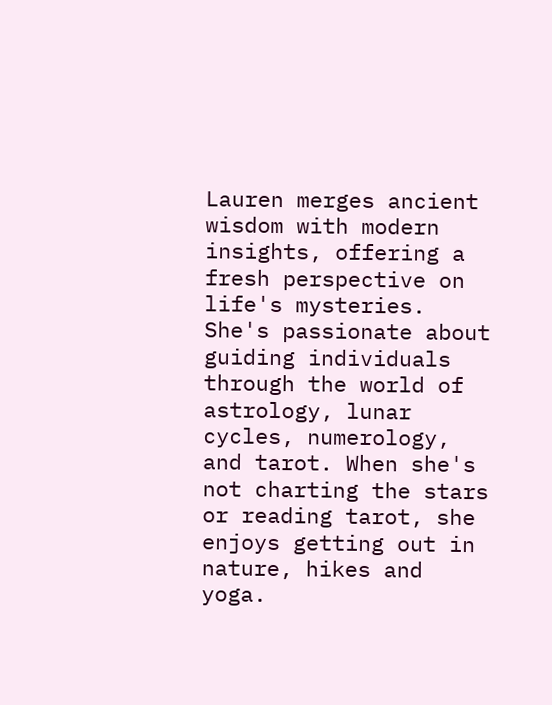Lauren merges ancient wisdom with modern insights, offering a fresh perspective on life's mysteries. She's passionate about guiding individuals through the world of astrology, lunar cycles, numerology, and tarot. When she's not charting the stars or reading tarot, she enjoys getting out in nature, hikes and yoga.